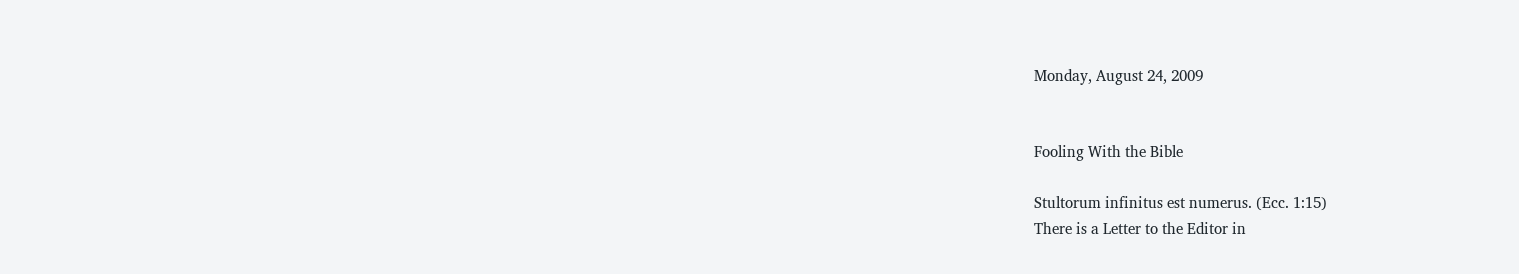Monday, August 24, 2009


Fooling With the Bible

Stultorum infinitus est numerus. (Ecc. 1:15)
There is a Letter to the Editor in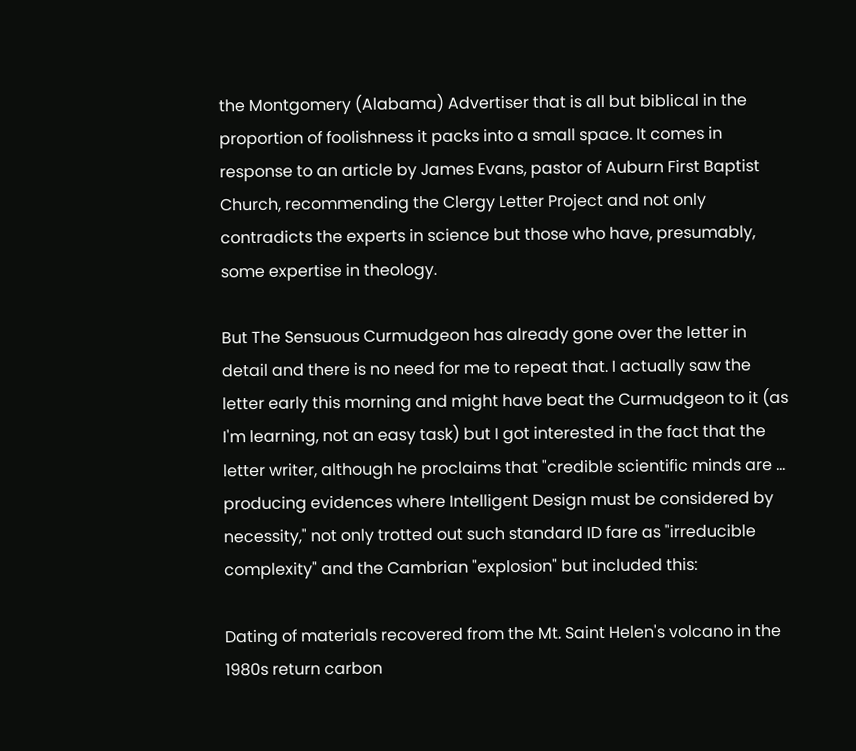the Montgomery (Alabama) Advertiser that is all but biblical in the proportion of foolishness it packs into a small space. It comes in response to an article by James Evans, pastor of Auburn First Baptist Church, recommending the Clergy Letter Project and not only contradicts the experts in science but those who have, presumably, some expertise in theology.

But The Sensuous Curmudgeon has already gone over the letter in detail and there is no need for me to repeat that. I actually saw the letter early this morning and might have beat the Curmudgeon to it (as I'm learning, not an easy task) but I got interested in the fact that the letter writer, although he proclaims that "credible scientific minds are ... producing evidences where Intelligent Design must be considered by necessity," not only trotted out such standard ID fare as "irreducible complexity" and the Cambrian "explosion" but included this:

Dating of materials recovered from the Mt. Saint Helen's volcano in the 1980s return carbon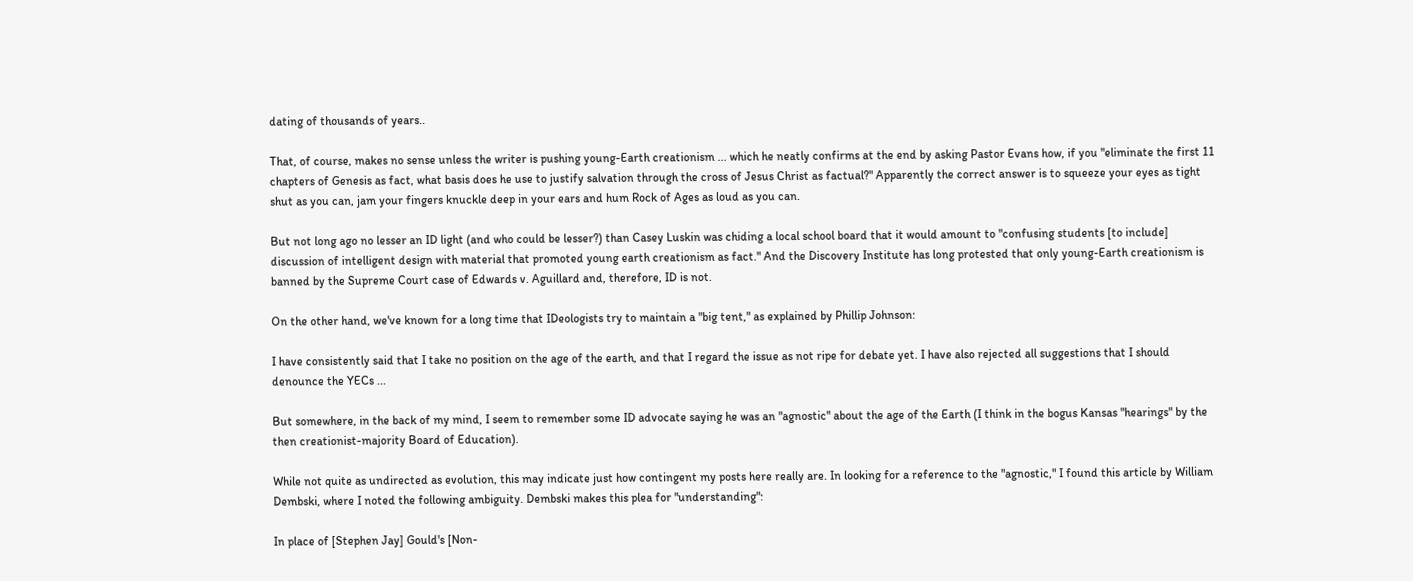dating of thousands of years..

That, of course, makes no sense unless the writer is pushing young-Earth creationism ... which he neatly confirms at the end by asking Pastor Evans how, if you "eliminate the first 11 chapters of Genesis as fact, what basis does he use to justify salvation through the cross of Jesus Christ as factual?" Apparently the correct answer is to squeeze your eyes as tight shut as you can, jam your fingers knuckle deep in your ears and hum Rock of Ages as loud as you can.

But not long ago no lesser an ID light (and who could be lesser?) than Casey Luskin was chiding a local school board that it would amount to "confusing students [to include] discussion of intelligent design with material that promoted young earth creationism as fact." And the Discovery Institute has long protested that only young-Earth creationism is banned by the Supreme Court case of Edwards v. Aguillard and, therefore, ID is not.

On the other hand, we've known for a long time that IDeologists try to maintain a "big tent," as explained by Phillip Johnson:

I have consistently said that I take no position on the age of the earth, and that I regard the issue as not ripe for debate yet. I have also rejected all suggestions that I should denounce the YECs ...

But somewhere, in the back of my mind, I seem to remember some ID advocate saying he was an "agnostic" about the age of the Earth (I think in the bogus Kansas "hearings" by the then creationist-majority Board of Education).

While not quite as undirected as evolution, this may indicate just how contingent my posts here really are. In looking for a reference to the "agnostic," I found this article by William Dembski, where I noted the following ambiguity. Dembski makes this plea for "understanding":

In place of [Stephen Jay] Gould's [Non-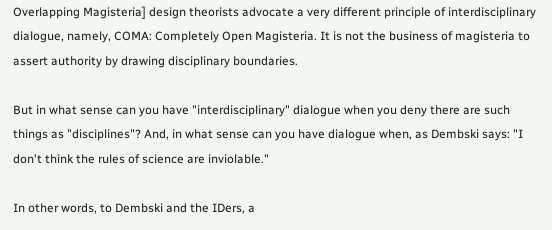Overlapping Magisteria] design theorists advocate a very different principle of interdisciplinary dialogue, namely, COMA: Completely Open Magisteria. It is not the business of magisteria to assert authority by drawing disciplinary boundaries.

But in what sense can you have "interdisciplinary" dialogue when you deny there are such things as "disciplines"? And, in what sense can you have dialogue when, as Dembski says: "I don't think the rules of science are inviolable."

In other words, to Dembski and the IDers, a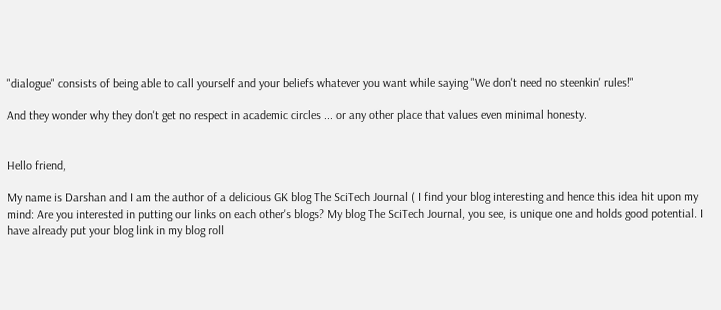"dialogue" consists of being able to call yourself and your beliefs whatever you want while saying "We don't need no steenkin' rules!"

And they wonder why they don't get no respect in academic circles ... or any other place that values even minimal honesty.


Hello friend,

My name is Darshan and I am the author of a delicious GK blog The SciTech Journal ( I find your blog interesting and hence this idea hit upon my mind: Are you interested in putting our links on each other's blogs? My blog The SciTech Journal, you see, is unique one and holds good potential. I have already put your blog link in my blog roll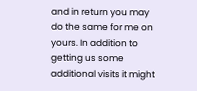and in return you may do the same for me on yours. In addition to getting us some additional visits it might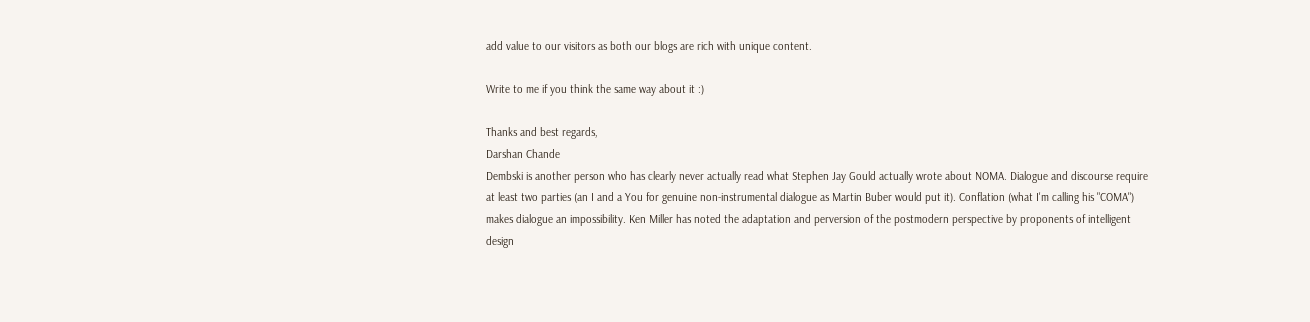add value to our visitors as both our blogs are rich with unique content.

Write to me if you think the same way about it :)

Thanks and best regards,
Darshan Chande
Dembski is another person who has clearly never actually read what Stephen Jay Gould actually wrote about NOMA. Dialogue and discourse require at least two parties (an I and a You for genuine non-instrumental dialogue as Martin Buber would put it). Conflation (what I'm calling his "COMA") makes dialogue an impossibility. Ken Miller has noted the adaptation and perversion of the postmodern perspective by proponents of intelligent design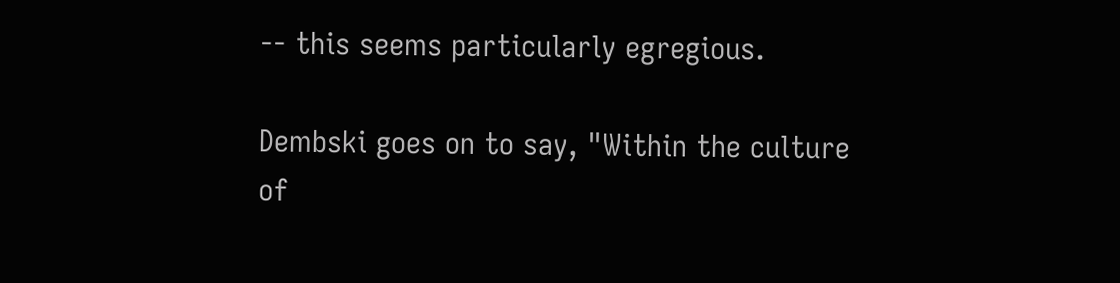-- this seems particularly egregious.

Dembski goes on to say, "Within the culture of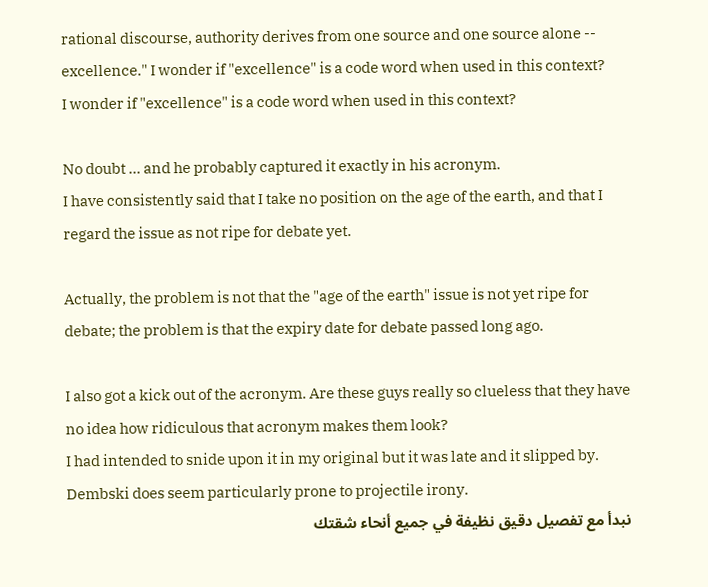rational discourse, authority derives from one source and one source alone -- excellence." I wonder if "excellence" is a code word when used in this context?
I wonder if "excellence" is a code word when used in this context?

No doubt ... and he probably captured it exactly in his acronym.
I have consistently said that I take no position on the age of the earth, and that I regard the issue as not ripe for debate yet.

Actually, the problem is not that the "age of the earth" issue is not yet ripe for debate; the problem is that the expiry date for debate passed long ago.

I also got a kick out of the acronym. Are these guys really so clueless that they have no idea how ridiculous that acronym makes them look?
I had intended to snide upon it in my original but it was late and it slipped by. Dembski does seem particularly prone to projectile irony.
نبدأ مع تفصيل دقيق نظيفة في جميع أنحاء شقتك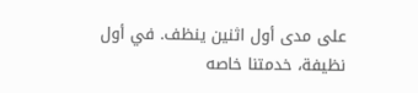على مدى أول اثنين ينظف. في أول نظيفة، خدمتنا خاصه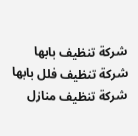شركة تنظيف بابها
شركة تنظيف فلل بابها
شركة تنظيف منازل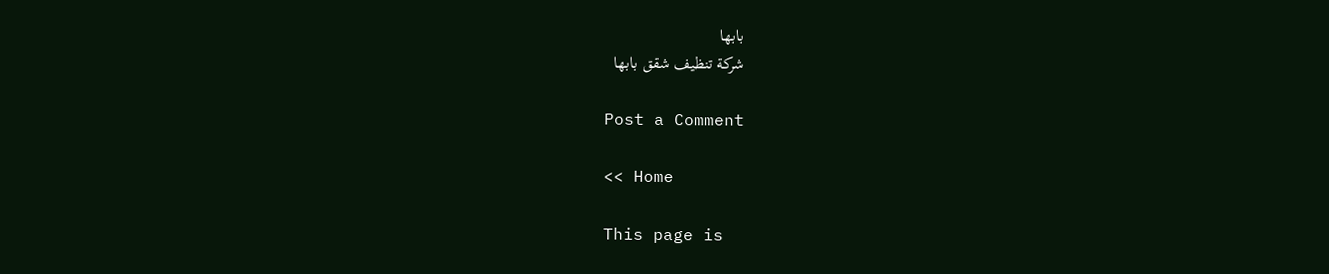بابها
شركة تنظيف شقق بابها

Post a Comment

<< Home

This page is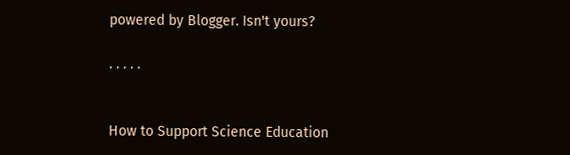powered by Blogger. Isn't yours?

. . . . .


How to Support Science Education